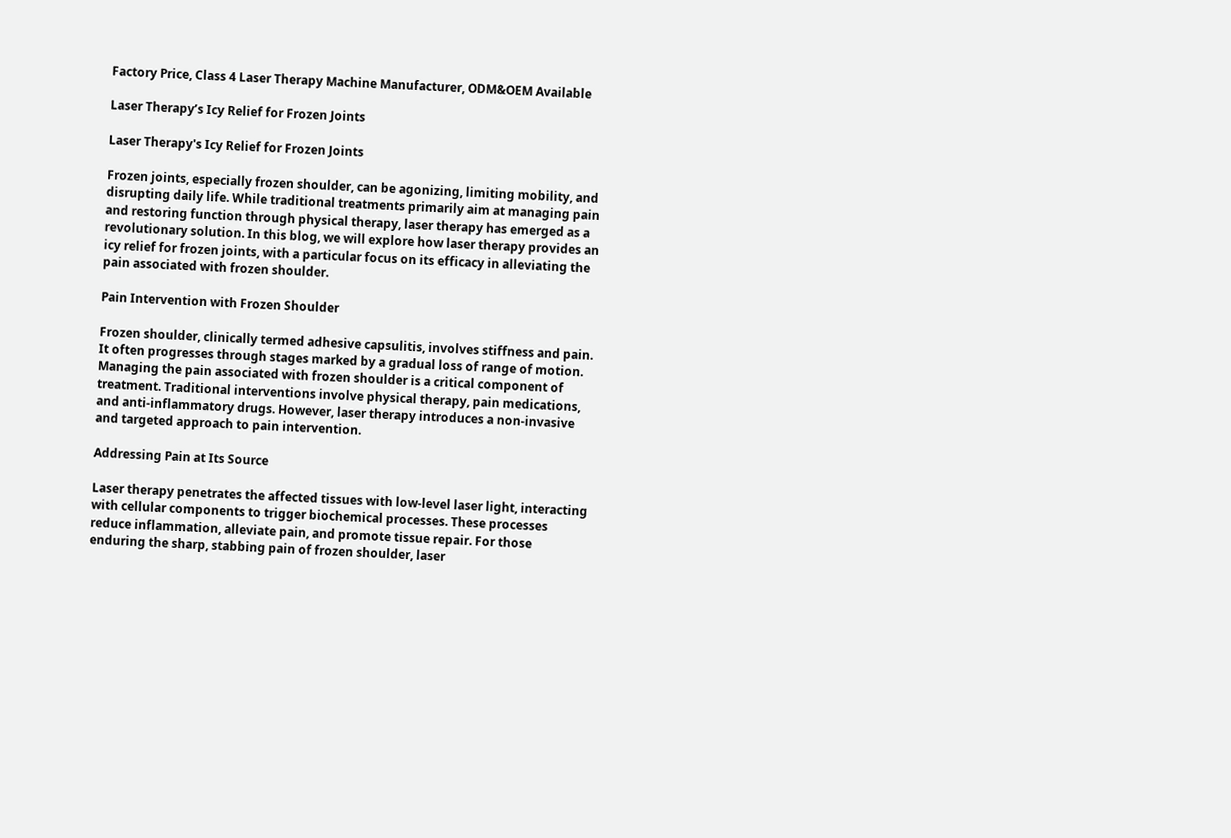Factory Price, Class 4 Laser Therapy Machine Manufacturer, ODM&OEM Available

Laser Therapy’s Icy Relief for Frozen Joints

Laser Therapy's Icy Relief for Frozen Joints

Frozen joints, especially frozen shoulder, can be agonizing, limiting mobility, and disrupting daily life. While traditional treatments primarily aim at managing pain and restoring function through physical therapy, laser therapy has emerged as a revolutionary solution. In this blog, we will explore how laser therapy provides an icy relief for frozen joints, with a particular focus on its efficacy in alleviating the pain associated with frozen shoulder.

Pain Intervention with Frozen Shoulder

Frozen shoulder, clinically termed adhesive capsulitis, involves stiffness and pain. It often progresses through stages marked by a gradual loss of range of motion. Managing the pain associated with frozen shoulder is a critical component of treatment. Traditional interventions involve physical therapy, pain medications, and anti-inflammatory drugs. However, laser therapy introduces a non-invasive and targeted approach to pain intervention.

Addressing Pain at Its Source

Laser therapy penetrates the affected tissues with low-level laser light, interacting with cellular components to trigger biochemical processes. These processes reduce inflammation, alleviate pain, and promote tissue repair. For those enduring the sharp, stabbing pain of frozen shoulder, laser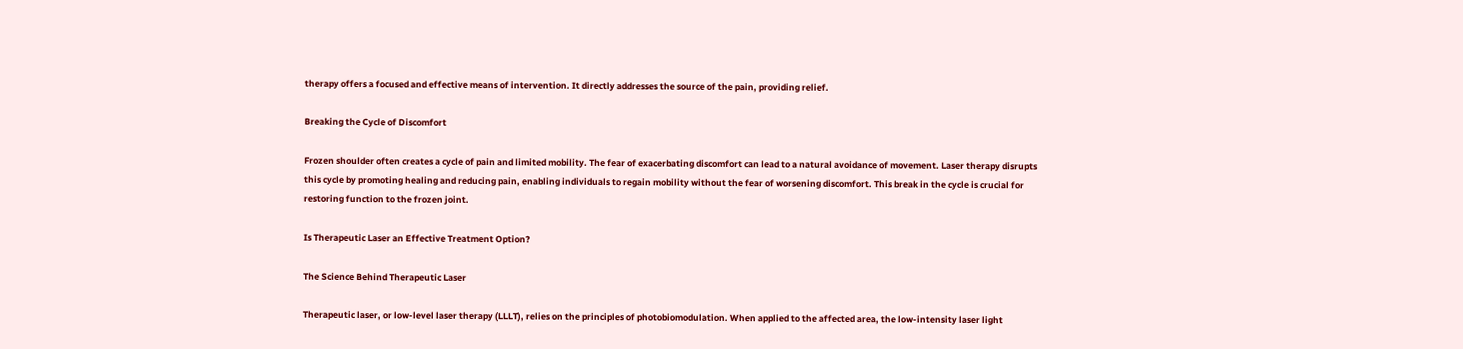therapy offers a focused and effective means of intervention. It directly addresses the source of the pain, providing relief.

Breaking the Cycle of Discomfort

Frozen shoulder often creates a cycle of pain and limited mobility. The fear of exacerbating discomfort can lead to a natural avoidance of movement. Laser therapy disrupts this cycle by promoting healing and reducing pain, enabling individuals to regain mobility without the fear of worsening discomfort. This break in the cycle is crucial for restoring function to the frozen joint.

Is Therapeutic Laser an Effective Treatment Option?

The Science Behind Therapeutic Laser

Therapeutic laser, or low-level laser therapy (LLLT), relies on the principles of photobiomodulation. When applied to the affected area, the low-intensity laser light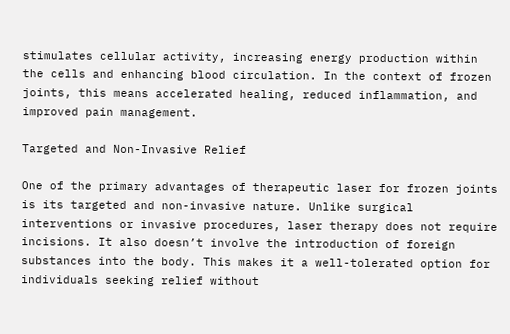stimulates cellular activity, increasing energy production within the cells and enhancing blood circulation. In the context of frozen joints, this means accelerated healing, reduced inflammation, and improved pain management.

Targeted and Non-Invasive Relief

One of the primary advantages of therapeutic laser for frozen joints is its targeted and non-invasive nature. Unlike surgical interventions or invasive procedures, laser therapy does not require incisions. It also doesn’t involve the introduction of foreign substances into the body. This makes it a well-tolerated option for individuals seeking relief without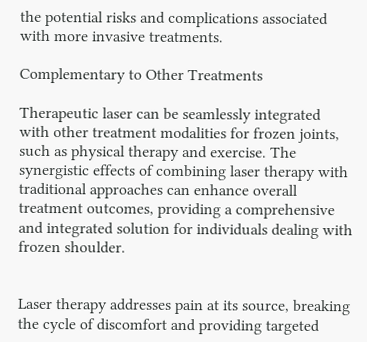the potential risks and complications associated with more invasive treatments.

Complementary to Other Treatments

Therapeutic laser can be seamlessly integrated with other treatment modalities for frozen joints, such as physical therapy and exercise. The synergistic effects of combining laser therapy with traditional approaches can enhance overall treatment outcomes, providing a comprehensive and integrated solution for individuals dealing with frozen shoulder.


Laser therapy addresses pain at its source, breaking the cycle of discomfort and providing targeted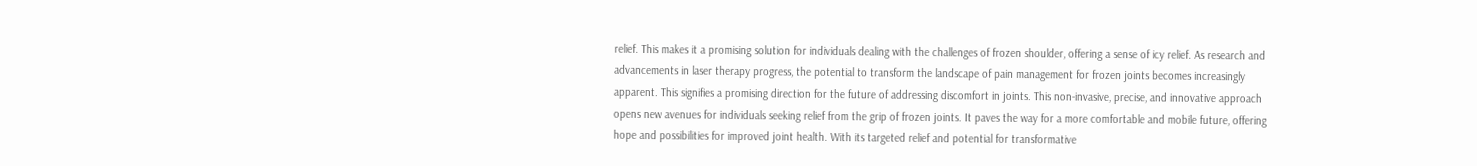relief. This makes it a promising solution for individuals dealing with the challenges of frozen shoulder, offering a sense of icy relief. As research and advancements in laser therapy progress, the potential to transform the landscape of pain management for frozen joints becomes increasingly apparent. This signifies a promising direction for the future of addressing discomfort in joints. This non-invasive, precise, and innovative approach opens new avenues for individuals seeking relief from the grip of frozen joints. It paves the way for a more comfortable and mobile future, offering hope and possibilities for improved joint health. With its targeted relief and potential for transformative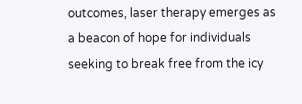outcomes, laser therapy emerges as a beacon of hope for individuals seeking to break free from the icy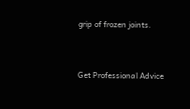grip of frozen joints.


Get Professional Advice